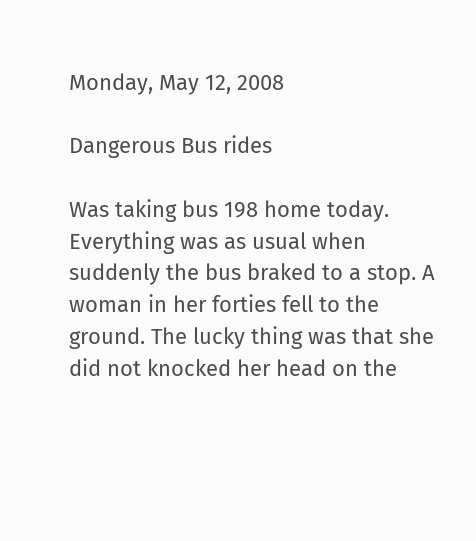Monday, May 12, 2008

Dangerous Bus rides

Was taking bus 198 home today. Everything was as usual when suddenly the bus braked to a stop. A woman in her forties fell to the ground. The lucky thing was that she did not knocked her head on the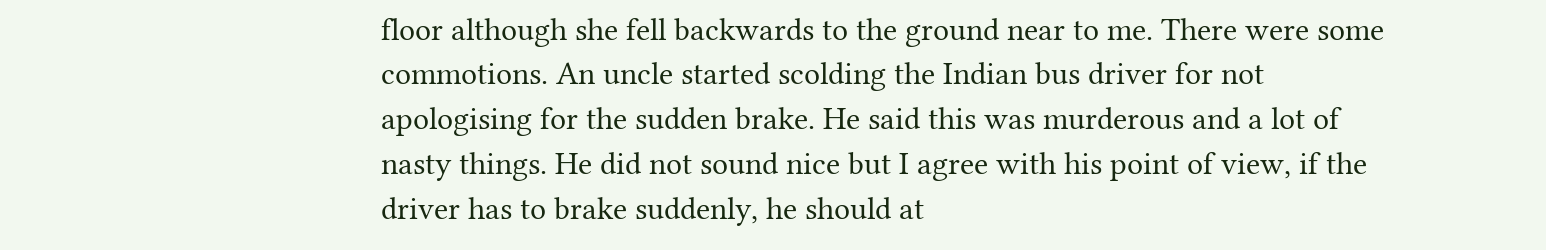floor although she fell backwards to the ground near to me. There were some commotions. An uncle started scolding the Indian bus driver for not apologising for the sudden brake. He said this was murderous and a lot of nasty things. He did not sound nice but I agree with his point of view, if the driver has to brake suddenly, he should at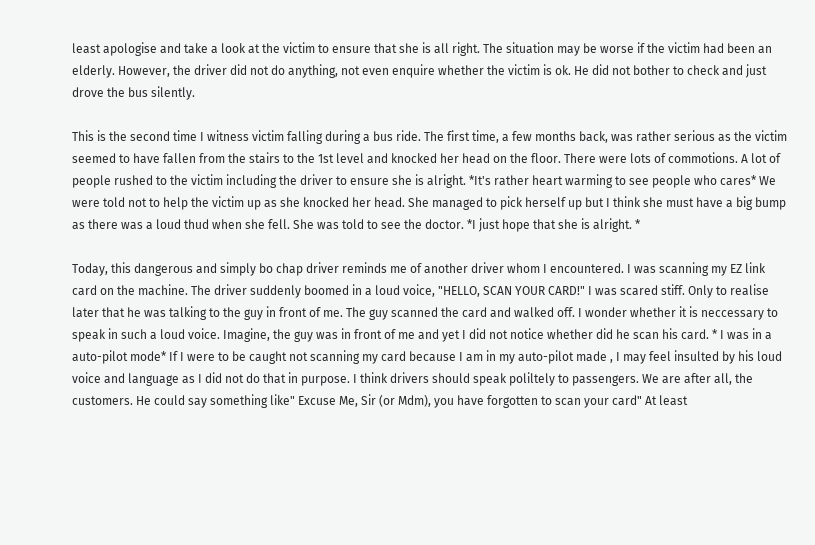least apologise and take a look at the victim to ensure that she is all right. The situation may be worse if the victim had been an elderly. However, the driver did not do anything, not even enquire whether the victim is ok. He did not bother to check and just drove the bus silently.

This is the second time I witness victim falling during a bus ride. The first time, a few months back, was rather serious as the victim seemed to have fallen from the stairs to the 1st level and knocked her head on the floor. There were lots of commotions. A lot of people rushed to the victim including the driver to ensure she is alright. *It's rather heart warming to see people who cares* We were told not to help the victim up as she knocked her head. She managed to pick herself up but I think she must have a big bump as there was a loud thud when she fell. She was told to see the doctor. *I just hope that she is alright. *

Today, this dangerous and simply bo chap driver reminds me of another driver whom I encountered. I was scanning my EZ link card on the machine. The driver suddenly boomed in a loud voice, "HELLO, SCAN YOUR CARD!" I was scared stiff. Only to realise later that he was talking to the guy in front of me. The guy scanned the card and walked off. I wonder whether it is neccessary to speak in such a loud voice. Imagine, the guy was in front of me and yet I did not notice whether did he scan his card. * I was in a auto-pilot mode* If I were to be caught not scanning my card because I am in my auto-pilot made , I may feel insulted by his loud voice and language as I did not do that in purpose. I think drivers should speak poliltely to passengers. We are after all, the customers. He could say something like" Excuse Me, Sir (or Mdm), you have forgotten to scan your card" At least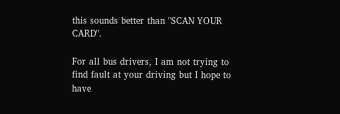this sounds better than "SCAN YOUR CARD".

For all bus drivers, I am not trying to find fault at your driving but I hope to have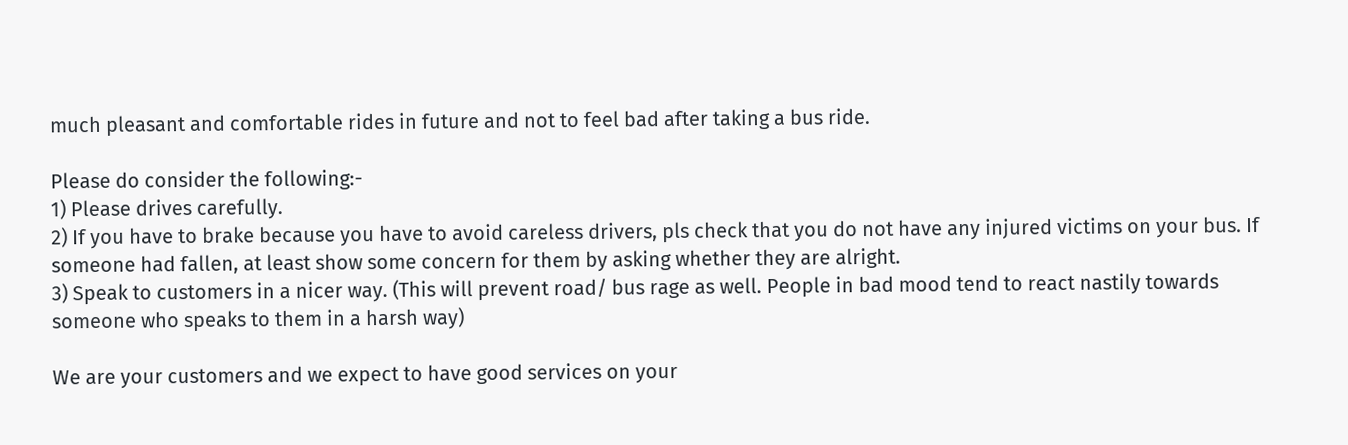much pleasant and comfortable rides in future and not to feel bad after taking a bus ride.

Please do consider the following:-
1) Please drives carefully.
2) If you have to brake because you have to avoid careless drivers, pls check that you do not have any injured victims on your bus. If someone had fallen, at least show some concern for them by asking whether they are alright.
3) Speak to customers in a nicer way. (This will prevent road/ bus rage as well. People in bad mood tend to react nastily towards someone who speaks to them in a harsh way)

We are your customers and we expect to have good services on your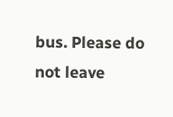bus. Please do not leave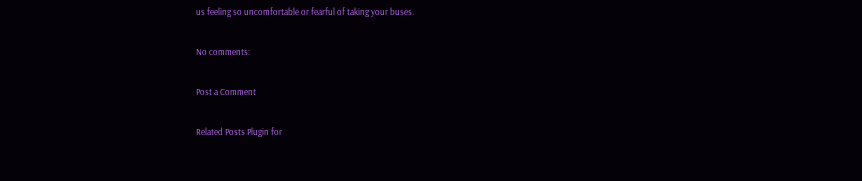us feeling so uncomfortable or fearful of taking your buses.

No comments:

Post a Comment

Related Posts Plugin for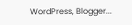WordPress, Blogger...